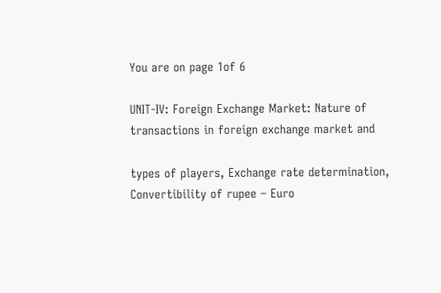You are on page 1of 6

UNIT-IV: Foreign Exchange Market: Nature of transactions in foreign exchange market and

types of players, Exchange rate determination, Convertibility of rupee – Euro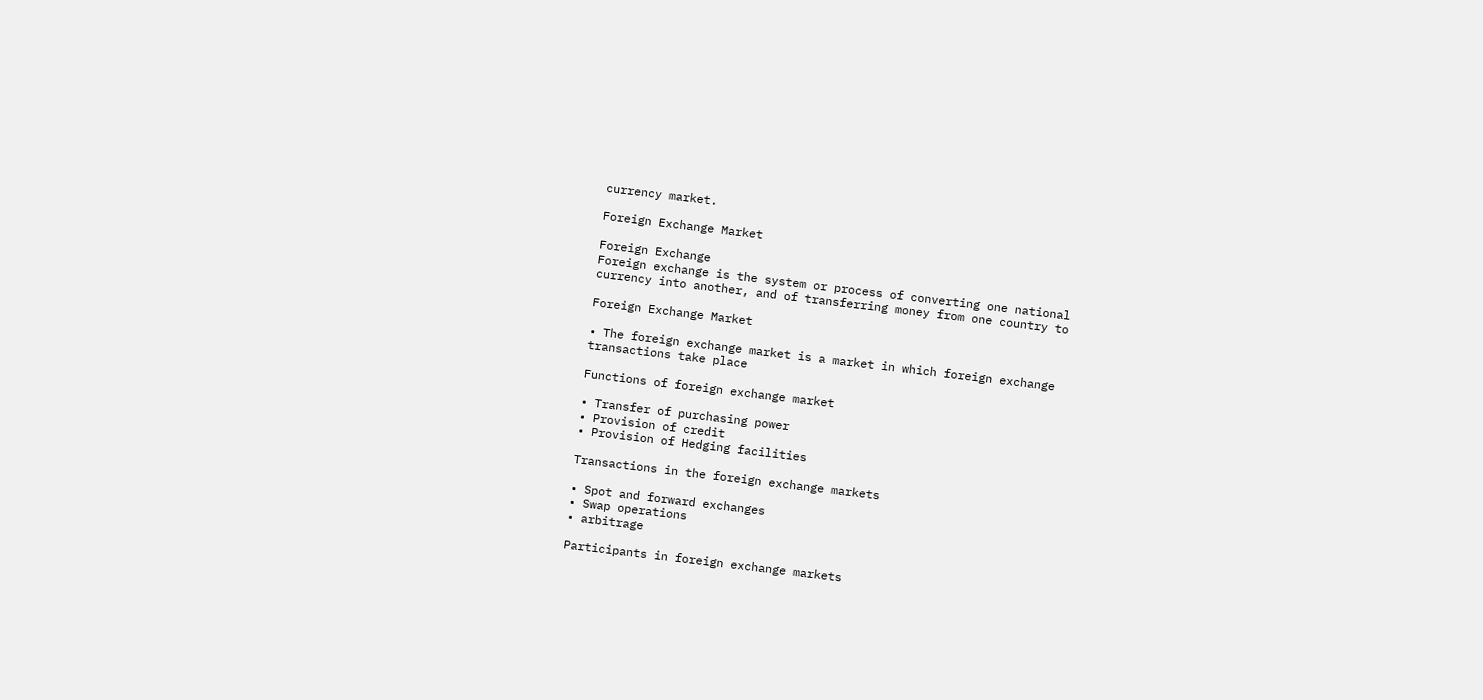currency market.

Foreign Exchange Market

Foreign Exchange
Foreign exchange is the system or process of converting one national
currency into another, and of transferring money from one country to

Foreign Exchange Market

• The foreign exchange market is a market in which foreign exchange
transactions take place

Functions of foreign exchange market

• Transfer of purchasing power
• Provision of credit
• Provision of Hedging facilities

Transactions in the foreign exchange markets

• Spot and forward exchanges
• Swap operations
• arbitrage

Participants in foreign exchange markets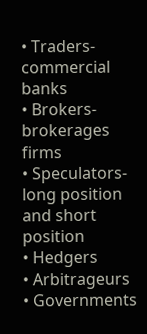• Traders- commercial banks
• Brokers- brokerages firms
• Speculators- long position and short position
• Hedgers
• Arbitrageurs
• Governments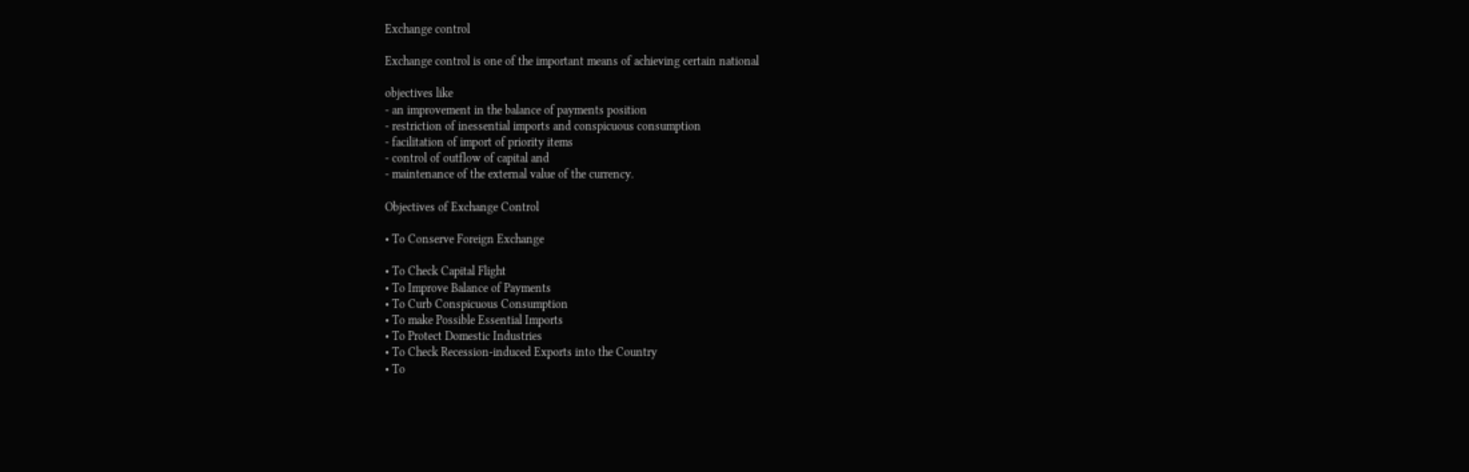Exchange control

Exchange control is one of the important means of achieving certain national

objectives like
- an improvement in the balance of payments position
- restriction of inessential imports and conspicuous consumption
- facilitation of import of priority items
- control of outflow of capital and
- maintenance of the external value of the currency.

Objectives of Exchange Control

• To Conserve Foreign Exchange

• To Check Capital Flight
• To Improve Balance of Payments
• To Curb Conspicuous Consumption
• To make Possible Essential Imports
• To Protect Domestic Industries
• To Check Recession-induced Exports into the Country
• To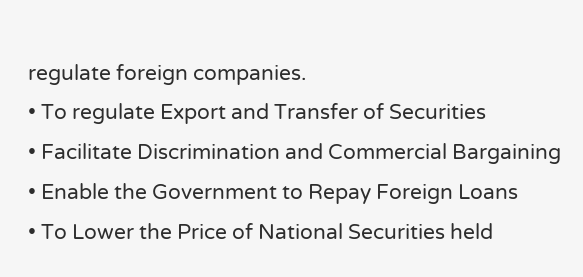regulate foreign companies.
• To regulate Export and Transfer of Securities
• Facilitate Discrimination and Commercial Bargaining
• Enable the Government to Repay Foreign Loans
• To Lower the Price of National Securities held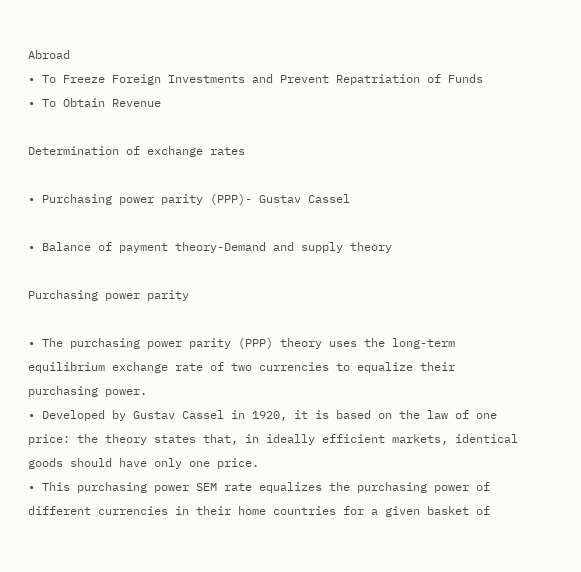Abroad
• To Freeze Foreign Investments and Prevent Repatriation of Funds
• To Obtain Revenue

Determination of exchange rates

• Purchasing power parity (PPP)- Gustav Cassel

• Balance of payment theory-Demand and supply theory

Purchasing power parity

• The purchasing power parity (PPP) theory uses the long-term
equilibrium exchange rate of two currencies to equalize their
purchasing power.
• Developed by Gustav Cassel in 1920, it is based on the law of one
price: the theory states that, in ideally efficient markets, identical
goods should have only one price.
• This purchasing power SEM rate equalizes the purchasing power of
different currencies in their home countries for a given basket of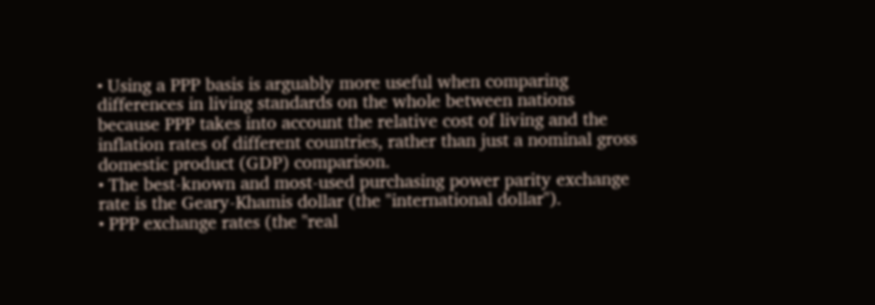• Using a PPP basis is arguably more useful when comparing
differences in living standards on the whole between nations
because PPP takes into account the relative cost of living and the
inflation rates of different countries, rather than just a nominal gross
domestic product (GDP) comparison.
• The best-known and most-used purchasing power parity exchange
rate is the Geary-Khamis dollar (the "international dollar").
• PPP exchange rates (the "real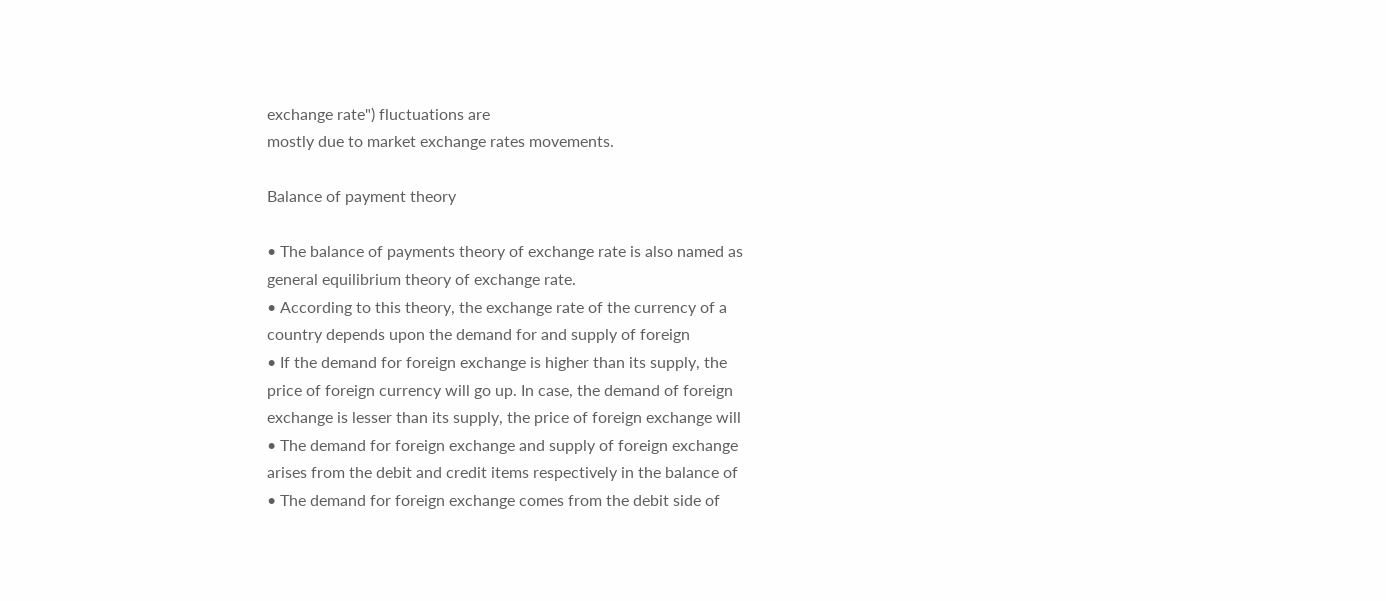exchange rate") fluctuations are
mostly due to market exchange rates movements.

Balance of payment theory

• The balance of payments theory of exchange rate is also named as
general equilibrium theory of exchange rate.
• According to this theory, the exchange rate of the currency of a
country depends upon the demand for and supply of foreign
• If the demand for foreign exchange is higher than its supply, the
price of foreign currency will go up. In case, the demand of foreign
exchange is lesser than its supply, the price of foreign exchange will
• The demand for foreign exchange and supply of foreign exchange
arises from the debit and credit items respectively in the balance of
• The demand for foreign exchange comes from the debit side of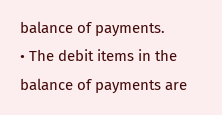balance of payments.
• The debit items in the balance of payments are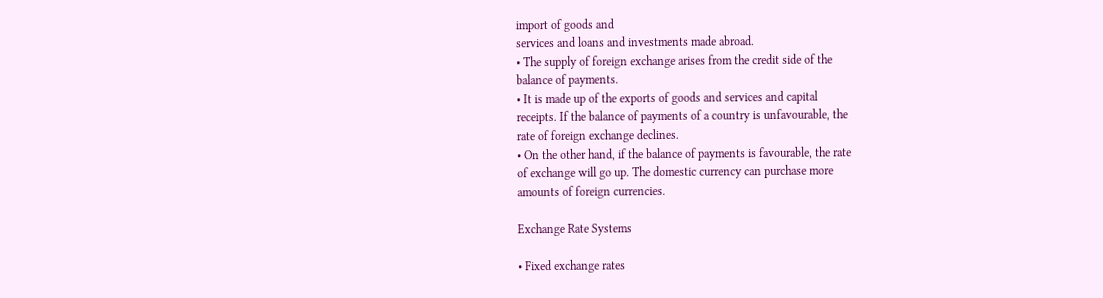import of goods and
services and loans and investments made abroad.
• The supply of foreign exchange arises from the credit side of the
balance of payments.
• It is made up of the exports of goods and services and capital
receipts. If the balance of payments of a country is unfavourable, the
rate of foreign exchange declines.
• On the other hand, if the balance of payments is favourable, the rate
of exchange will go up. The domestic currency can purchase more
amounts of foreign currencies.

Exchange Rate Systems

• Fixed exchange rates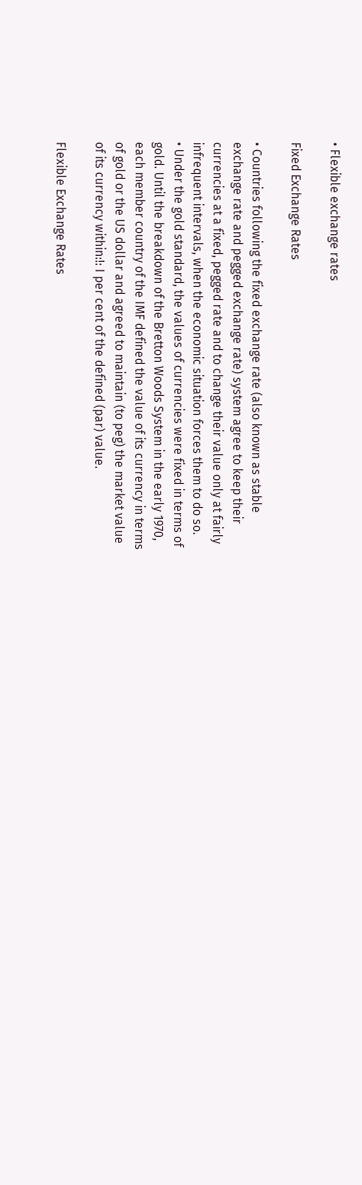• Flexible exchange rates

Fixed Exchange Rates

• Countries following the fixed exchange rate (also known as stable
exchange rate and pegged exchange rate) system agree to keep their
currencies at a fixed, pegged rate and to change their value only at fairly
infrequent intervals, when the economic situation forces them to do so.
• Under the gold standard, the values of currencies were fixed in terms of
gold. Until the breakdown of the Bretton Woods System in the early 1970,
each member country of the IMF defined the value of its currency in terms
of gold or the US dollar and agreed to maintain (to peg) the market value
of its currency within:!: I per cent of the defined (par) value.

Flexible Exchange Rates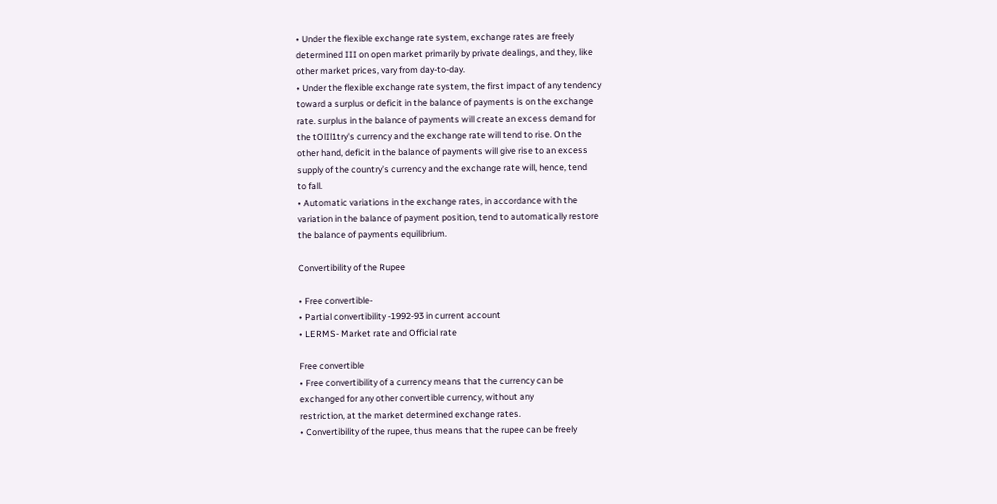• Under the flexible exchange rate system, exchange rates are freely
determined III on open market primarily by private dealings, and they, like
other market prices, vary from day-to-day.
• Under the flexible exchange rate system, the first impact of any tendency
toward a surplus or deficit in the balance of payments is on the exchange
rate. surplus in the balance of payments will create an excess demand for
the tOlIl1try's currency and the exchange rate will tend to rise. On the
other hand, deficit in the balance of payments will give rise to an excess
supply of the country’s currency and the exchange rate will, hence, tend
to fall.
• Automatic variations in the exchange rates, in accordance with the
variation in the balance of payment position, tend to automatically restore
the balance of payments equilibrium.

Convertibility of the Rupee

• Free convertible-
• Partial convertibility -1992-93 in current account
• LERMS- Market rate and Official rate

Free convertible
• Free convertibility of a currency means that the currency can be
exchanged for any other convertible currency, without any
restriction, at the market determined exchange rates.
• Convertibility of the rupee, thus means that the rupee can be freely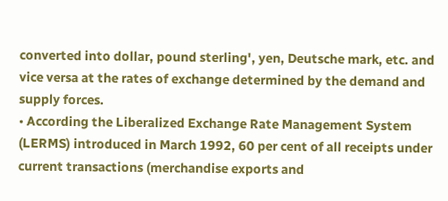converted into dollar, pound sterling', yen, Deutsche mark, etc. and
vice versa at the rates of exchange determined by the demand and
supply forces.
• According the Liberalized Exchange Rate Management System
(LERMS) introduced in March 1992, 60 per cent of all receipts under
current transactions (merchandise exports and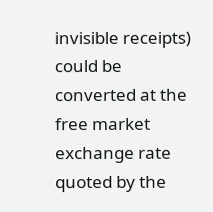invisible receipts)
could be converted at the free market exchange rate quoted by the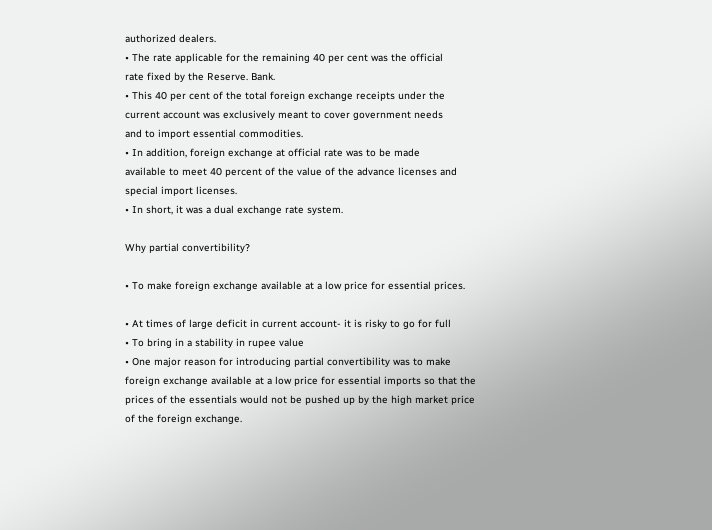authorized dealers.
• The rate applicable for the remaining 40 per cent was the official
rate fixed by the Reserve. Bank.
• This 40 per cent of the total foreign exchange receipts under the
current account was exclusively meant to cover government needs
and to import essential commodities.
• In addition, foreign exchange at official rate was to be made
available to meet 40 percent of the value of the advance licenses and
special import licenses.
• In short, it was a dual exchange rate system.

Why partial convertibility?

• To make foreign exchange available at a low price for essential prices.

• At times of large deficit in current account- it is risky to go for full
• To bring in a stability in rupee value
• One major reason for introducing partial convertibility was to make
foreign exchange available at a low price for essential imports so that the
prices of the essentials would not be pushed up by the high market price
of the foreign exchange.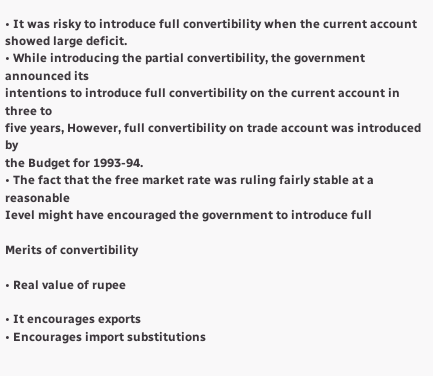• It was risky to introduce full convertibility when the current account
showed large deficit.
• While introducing the partial convertibility, the government announced its
intentions to introduce full convertibility on the current account in three to
five years, However, full convertibility on trade account was introduced by
the Budget for 1993-94.
• The fact that the free market rate was ruling fairly stable at a reasonable
Ievel might have encouraged the government to introduce full

Merits of convertibility

• Real value of rupee

• It encourages exports
• Encourages import substitutions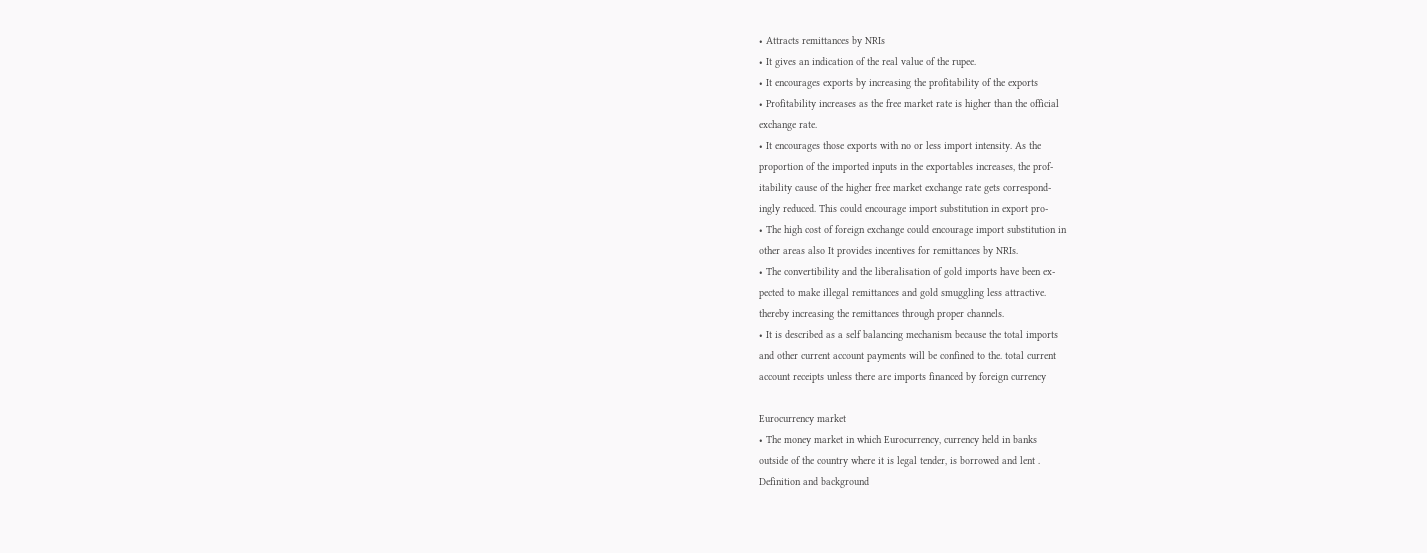• Attracts remittances by NRIs
• It gives an indication of the real value of the rupee.
• It encourages exports by increasing the profitability of the exports
• Profitability increases as the free market rate is higher than the official
exchange rate.
• It encourages those exports with no or less import intensity. As the
proportion of the imported inputs in the exportables increases, the prof-
itability cause of the higher free market exchange rate gets correspond-
ingly reduced. This could encourage import substitution in export pro-
• The high cost of foreign exchange could encourage import substitution in
other areas also It provides incentives for remittances by NRIs.
• The convertibility and the liberalisation of gold imports have been ex-
pected to make illegal remittances and gold smuggling less attractive.
thereby increasing the remittances through proper channels.
• It is described as a self balancing mechanism because the total imports
and other current account payments will be confined to the. total current
account receipts unless there are imports financed by foreign currency

Eurocurrency market
• The money market in which Eurocurrency, currency held in banks
outside of the country where it is legal tender, is borrowed and lent .
Definition and background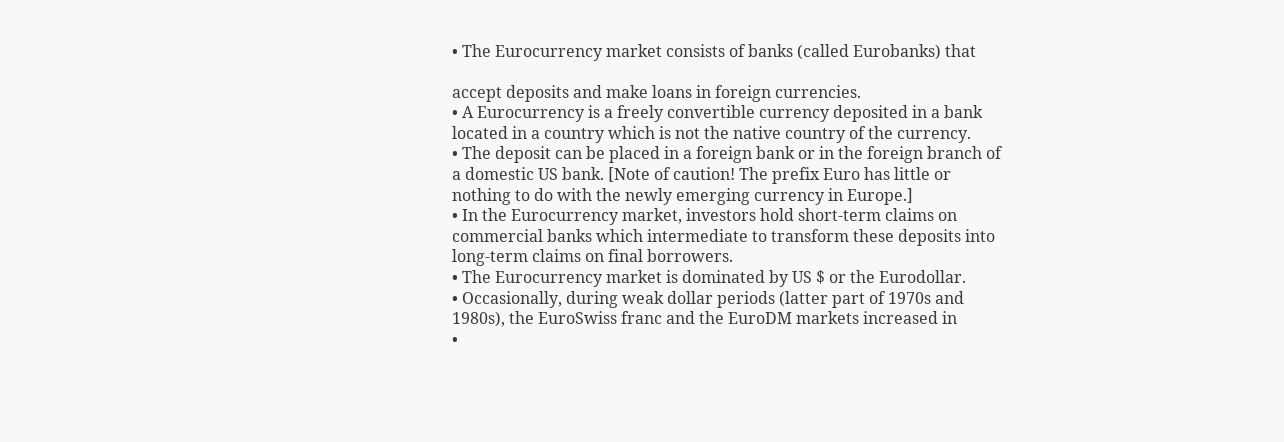• The Eurocurrency market consists of banks (called Eurobanks) that

accept deposits and make loans in foreign currencies.
• A Eurocurrency is a freely convertible currency deposited in a bank
located in a country which is not the native country of the currency.
• The deposit can be placed in a foreign bank or in the foreign branch of
a domestic US bank. [Note of caution! The prefix Euro has little or
nothing to do with the newly emerging currency in Europe.]
• In the Eurocurrency market, investors hold short-term claims on
commercial banks which intermediate to transform these deposits into
long-term claims on final borrowers.
• The Eurocurrency market is dominated by US $ or the Eurodollar.
• Occasionally, during weak dollar periods (latter part of 1970s and
1980s), the EuroSwiss franc and the EuroDM markets increased in
•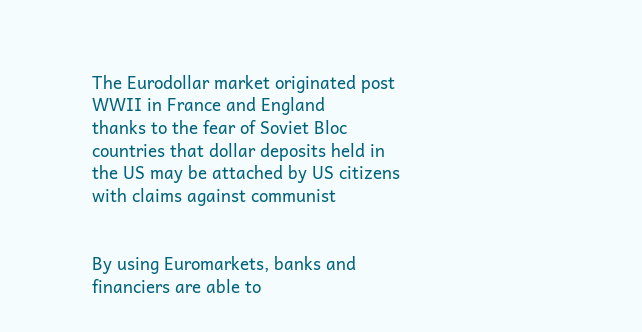The Eurodollar market originated post WWII in France and England
thanks to the fear of Soviet Bloc countries that dollar deposits held in
the US may be attached by US citizens with claims against communist


By using Euromarkets, banks and financiers are able to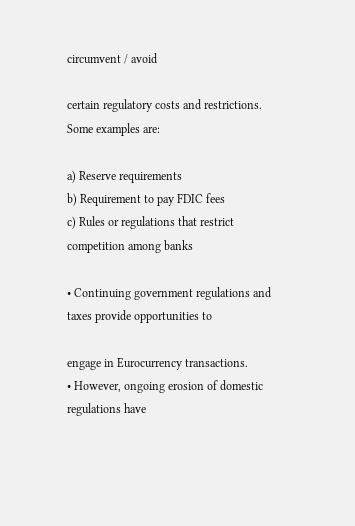circumvent / avoid

certain regulatory costs and restrictions. Some examples are:

a) Reserve requirements
b) Requirement to pay FDIC fees
c) Rules or regulations that restrict competition among banks

• Continuing government regulations and taxes provide opportunities to

engage in Eurocurrency transactions.
• However, ongoing erosion of domestic regulations have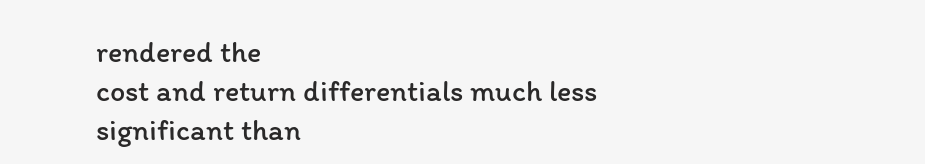rendered the
cost and return differentials much less significant than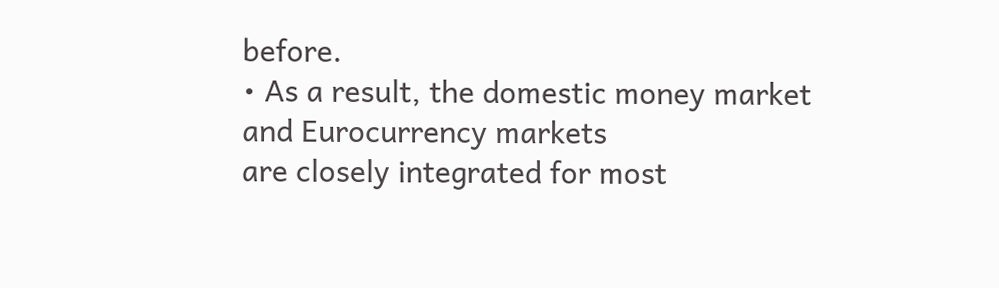before.
• As a result, the domestic money market and Eurocurrency markets
are closely integrated for most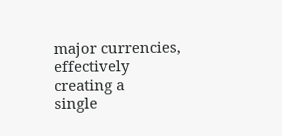major currencies, effectively creating a
single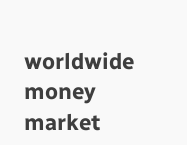worldwide money market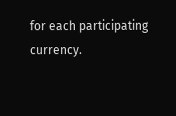for each participating currency.